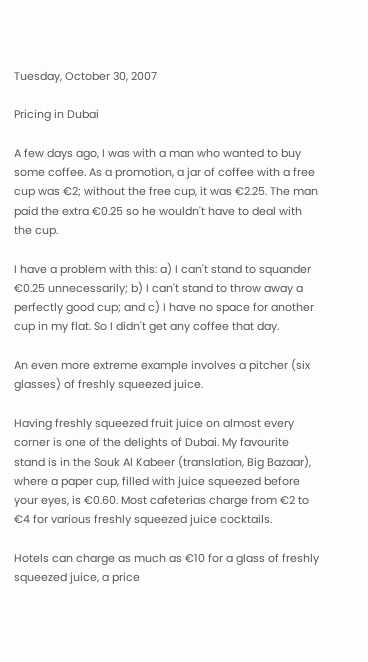Tuesday, October 30, 2007

Pricing in Dubai

A few days ago, I was with a man who wanted to buy some coffee. As a promotion, a jar of coffee with a free cup was €2; without the free cup, it was €2.25. The man paid the extra €0.25 so he wouldn't have to deal with the cup.

I have a problem with this: a) I can't stand to squander €0.25 unnecessarily; b) I can't stand to throw away a perfectly good cup; and c) I have no space for another cup in my flat. So I didn't get any coffee that day.

An even more extreme example involves a pitcher (six glasses) of freshly squeezed juice.

Having freshly squeezed fruit juice on almost every corner is one of the delights of Dubai. My favourite stand is in the Souk Al Kabeer (translation, Big Bazaar), where a paper cup, filled with juice squeezed before your eyes, is €0.60. Most cafeterias charge from €2 to €4 for various freshly squeezed juice cocktails.

Hotels can charge as much as €10 for a glass of freshly squeezed juice, a price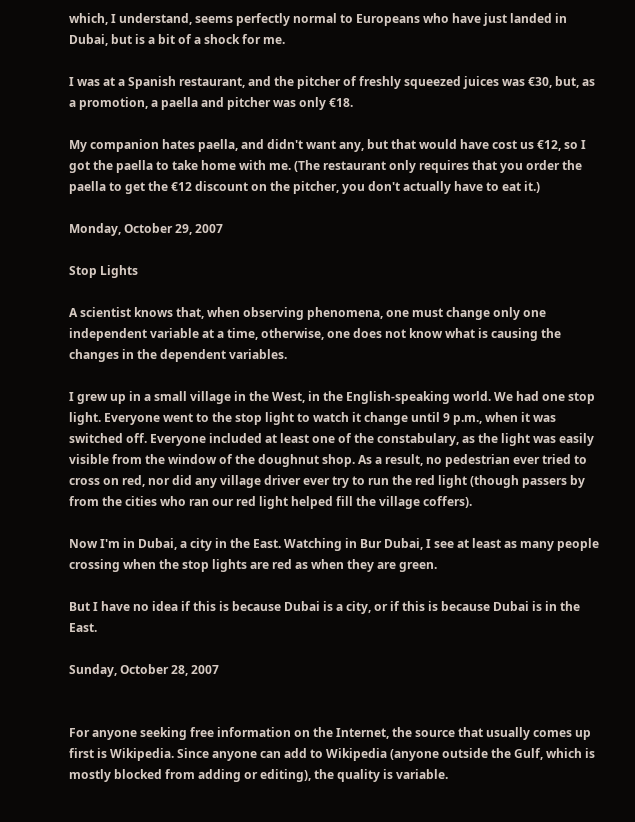which, I understand, seems perfectly normal to Europeans who have just landed in Dubai, but is a bit of a shock for me.

I was at a Spanish restaurant, and the pitcher of freshly squeezed juices was €30, but, as a promotion, a paella and pitcher was only €18.

My companion hates paella, and didn't want any, but that would have cost us €12, so I got the paella to take home with me. (The restaurant only requires that you order the paella to get the €12 discount on the pitcher, you don't actually have to eat it.)

Monday, October 29, 2007

Stop Lights

A scientist knows that, when observing phenomena, one must change only one independent variable at a time, otherwise, one does not know what is causing the changes in the dependent variables.

I grew up in a small village in the West, in the English-speaking world. We had one stop light. Everyone went to the stop light to watch it change until 9 p.m., when it was switched off. Everyone included at least one of the constabulary, as the light was easily visible from the window of the doughnut shop. As a result, no pedestrian ever tried to cross on red, nor did any village driver ever try to run the red light (though passers by from the cities who ran our red light helped fill the village coffers).

Now I'm in Dubai, a city in the East. Watching in Bur Dubai, I see at least as many people crossing when the stop lights are red as when they are green.

But I have no idea if this is because Dubai is a city, or if this is because Dubai is in the East.

Sunday, October 28, 2007


For anyone seeking free information on the Internet, the source that usually comes up first is Wikipedia. Since anyone can add to Wikipedia (anyone outside the Gulf, which is mostly blocked from adding or editing), the quality is variable.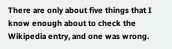There are only about five things that I know enough about to check the Wikipedia entry, and one was wrong.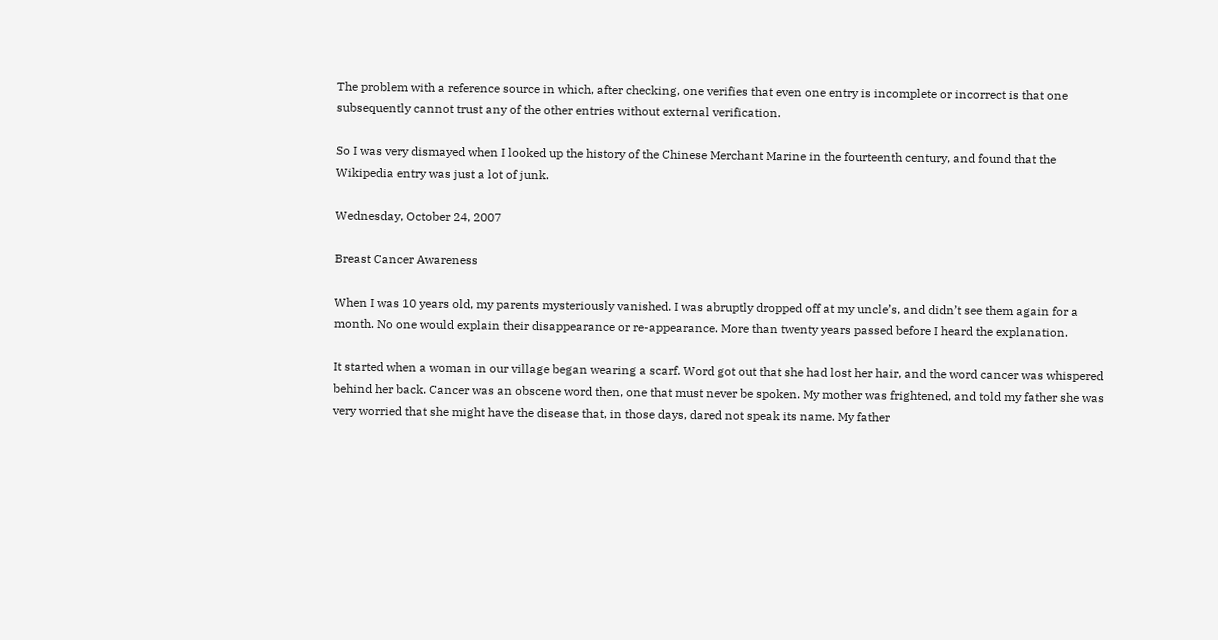The problem with a reference source in which, after checking, one verifies that even one entry is incomplete or incorrect is that one subsequently cannot trust any of the other entries without external verification.

So I was very dismayed when I looked up the history of the Chinese Merchant Marine in the fourteenth century, and found that the Wikipedia entry was just a lot of junk.

Wednesday, October 24, 2007

Breast Cancer Awareness

When I was 10 years old, my parents mysteriously vanished. I was abruptly dropped off at my uncle’s, and didn’t see them again for a month. No one would explain their disappearance or re-appearance. More than twenty years passed before I heard the explanation.

It started when a woman in our village began wearing a scarf. Word got out that she had lost her hair, and the word cancer was whispered behind her back. Cancer was an obscene word then, one that must never be spoken. My mother was frightened, and told my father she was very worried that she might have the disease that, in those days, dared not speak its name. My father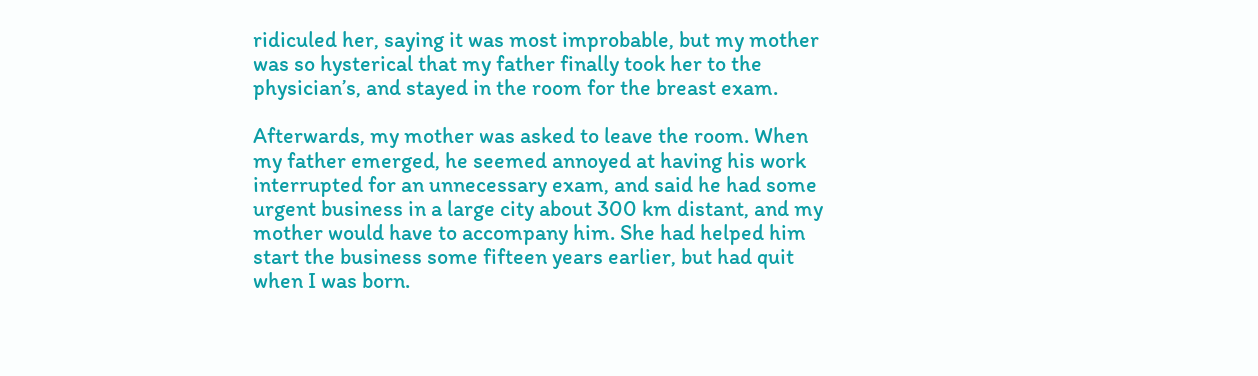ridiculed her, saying it was most improbable, but my mother was so hysterical that my father finally took her to the physician’s, and stayed in the room for the breast exam.

Afterwards, my mother was asked to leave the room. When my father emerged, he seemed annoyed at having his work interrupted for an unnecessary exam, and said he had some urgent business in a large city about 300 km distant, and my mother would have to accompany him. She had helped him start the business some fifteen years earlier, but had quit when I was born.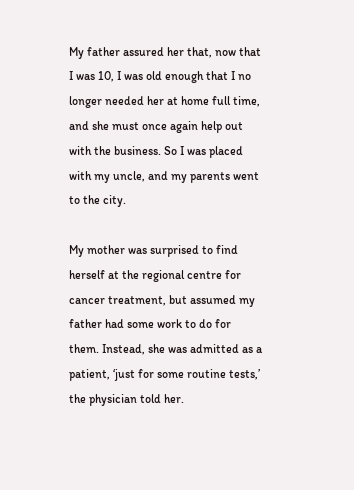My father assured her that, now that I was 10, I was old enough that I no longer needed her at home full time, and she must once again help out with the business. So I was placed with my uncle, and my parents went to the city.

My mother was surprised to find herself at the regional centre for cancer treatment, but assumed my father had some work to do for them. Instead, she was admitted as a patient, ‘just for some routine tests,’ the physician told her.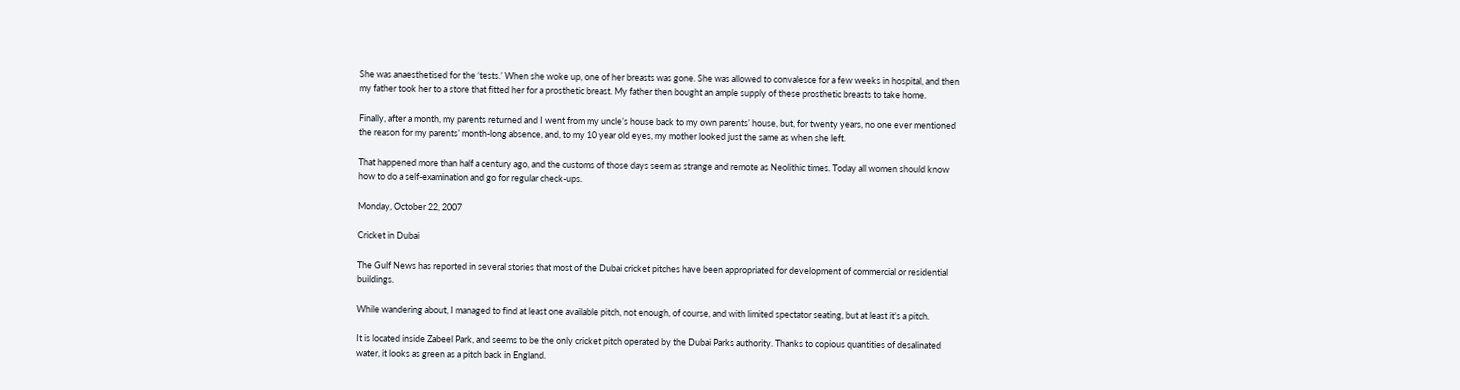She was anaesthetised for the ‘tests.’ When she woke up, one of her breasts was gone. She was allowed to convalesce for a few weeks in hospital, and then my father took her to a store that fitted her for a prosthetic breast. My father then bought an ample supply of these prosthetic breasts to take home.

Finally, after a month, my parents returned and I went from my uncle’s house back to my own parents’ house, but, for twenty years, no one ever mentioned the reason for my parents’ month-long absence, and, to my 10 year old eyes, my mother looked just the same as when she left.

That happened more than half a century ago, and the customs of those days seem as strange and remote as Neolithic times. Today all women should know how to do a self-examination and go for regular check-ups.

Monday, October 22, 2007

Cricket in Dubai

The Gulf News has reported in several stories that most of the Dubai cricket pitches have been appropriated for development of commercial or residential buildings.

While wandering about, I managed to find at least one available pitch, not enough, of course, and with limited spectator seating, but at least it's a pitch.

It is located inside Zabeel Park, and seems to be the only cricket pitch operated by the Dubai Parks authority. Thanks to copious quantities of desalinated water, it looks as green as a pitch back in England.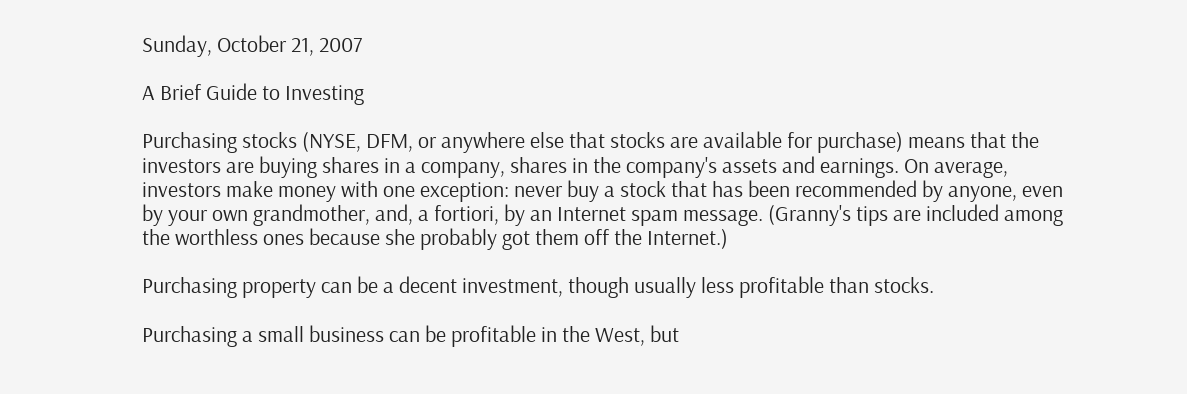Sunday, October 21, 2007

A Brief Guide to Investing

Purchasing stocks (NYSE, DFM, or anywhere else that stocks are available for purchase) means that the investors are buying shares in a company, shares in the company's assets and earnings. On average, investors make money with one exception: never buy a stock that has been recommended by anyone, even by your own grandmother, and, a fortiori, by an Internet spam message. (Granny's tips are included among the worthless ones because she probably got them off the Internet.)

Purchasing property can be a decent investment, though usually less profitable than stocks.

Purchasing a small business can be profitable in the West, but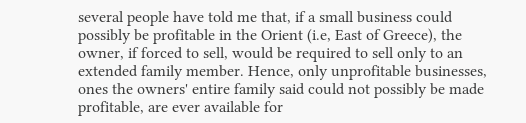several people have told me that, if a small business could possibly be profitable in the Orient (i.e, East of Greece), the owner, if forced to sell, would be required to sell only to an extended family member. Hence, only unprofitable businesses, ones the owners' entire family said could not possibly be made profitable, are ever available for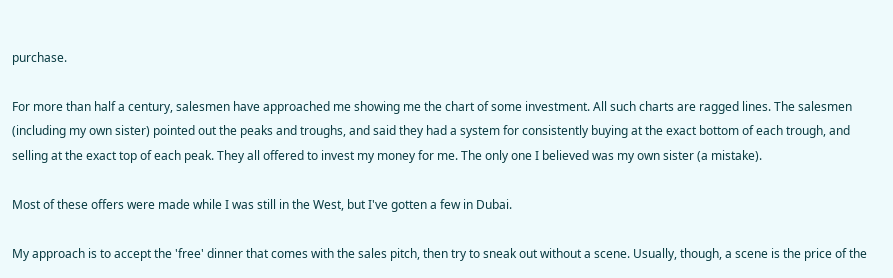purchase.

For more than half a century, salesmen have approached me showing me the chart of some investment. All such charts are ragged lines. The salesmen (including my own sister) pointed out the peaks and troughs, and said they had a system for consistently buying at the exact bottom of each trough, and selling at the exact top of each peak. They all offered to invest my money for me. The only one I believed was my own sister (a mistake).

Most of these offers were made while I was still in the West, but I've gotten a few in Dubai.

My approach is to accept the 'free' dinner that comes with the sales pitch, then try to sneak out without a scene. Usually, though, a scene is the price of the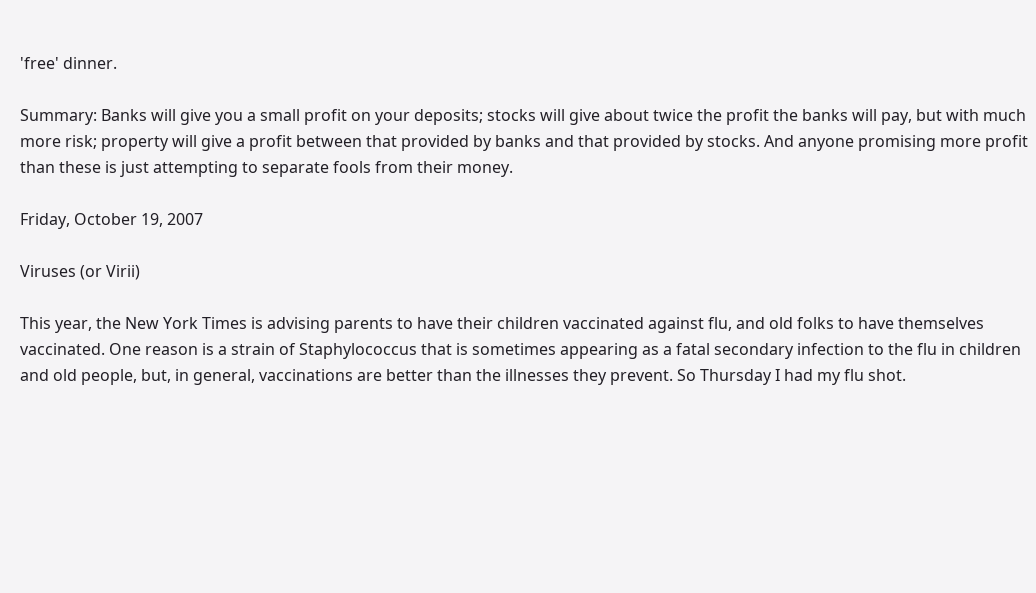'free' dinner.

Summary: Banks will give you a small profit on your deposits; stocks will give about twice the profit the banks will pay, but with much more risk; property will give a profit between that provided by banks and that provided by stocks. And anyone promising more profit than these is just attempting to separate fools from their money.

Friday, October 19, 2007

Viruses (or Virii)

This year, the New York Times is advising parents to have their children vaccinated against flu, and old folks to have themselves vaccinated. One reason is a strain of Staphylococcus that is sometimes appearing as a fatal secondary infection to the flu in children and old people, but, in general, vaccinations are better than the illnesses they prevent. So Thursday I had my flu shot.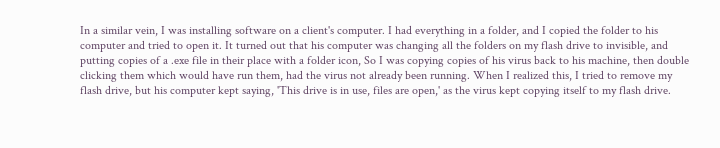In a similar vein, I was installing software on a client's computer. I had everything in a folder, and I copied the folder to his computer and tried to open it. It turned out that his computer was changing all the folders on my flash drive to invisible, and putting copies of a .exe file in their place with a folder icon, So I was copying copies of his virus back to his machine, then double clicking them which would have run them, had the virus not already been running. When I realized this, I tried to remove my flash drive, but his computer kept saying, 'This drive is in use, files are open,' as the virus kept copying itself to my flash drive.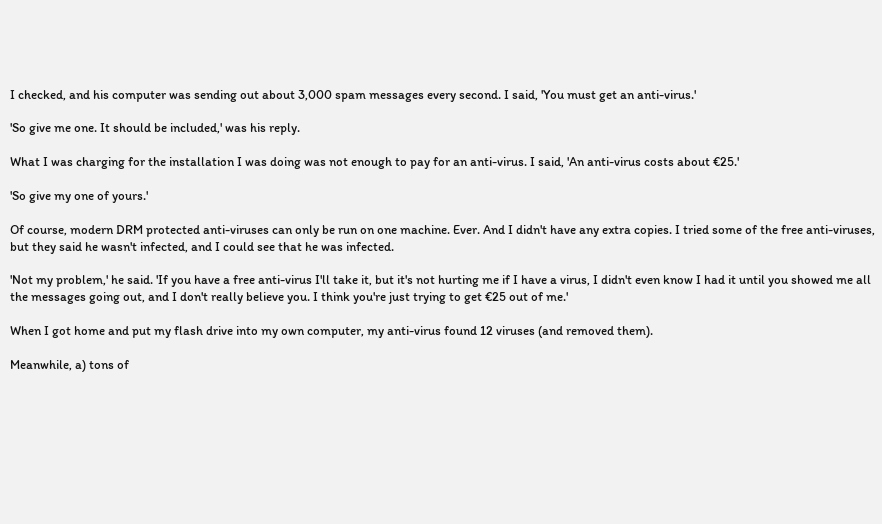I checked, and his computer was sending out about 3,000 spam messages every second. I said, 'You must get an anti-virus.'

'So give me one. It should be included,' was his reply.

What I was charging for the installation I was doing was not enough to pay for an anti-virus. I said, 'An anti-virus costs about €25.'

'So give my one of yours.'

Of course, modern DRM protected anti-viruses can only be run on one machine. Ever. And I didn't have any extra copies. I tried some of the free anti-viruses, but they said he wasn't infected, and I could see that he was infected.

'Not my problem,' he said. 'If you have a free anti-virus I'll take it, but it's not hurting me if I have a virus, I didn't even know I had it until you showed me all the messages going out, and I don't really believe you. I think you're just trying to get €25 out of me.'

When I got home and put my flash drive into my own computer, my anti-virus found 12 viruses (and removed them).

Meanwhile, a) tons of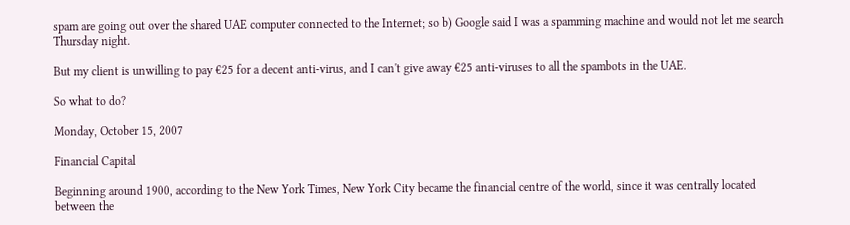spam are going out over the shared UAE computer connected to the Internet; so b) Google said I was a spamming machine and would not let me search Thursday night.

But my client is unwilling to pay €25 for a decent anti-virus, and I can't give away €25 anti-viruses to all the spambots in the UAE.

So what to do?

Monday, October 15, 2007

Financial Capital

Beginning around 1900, according to the New York Times, New York City became the financial centre of the world, since it was centrally located between the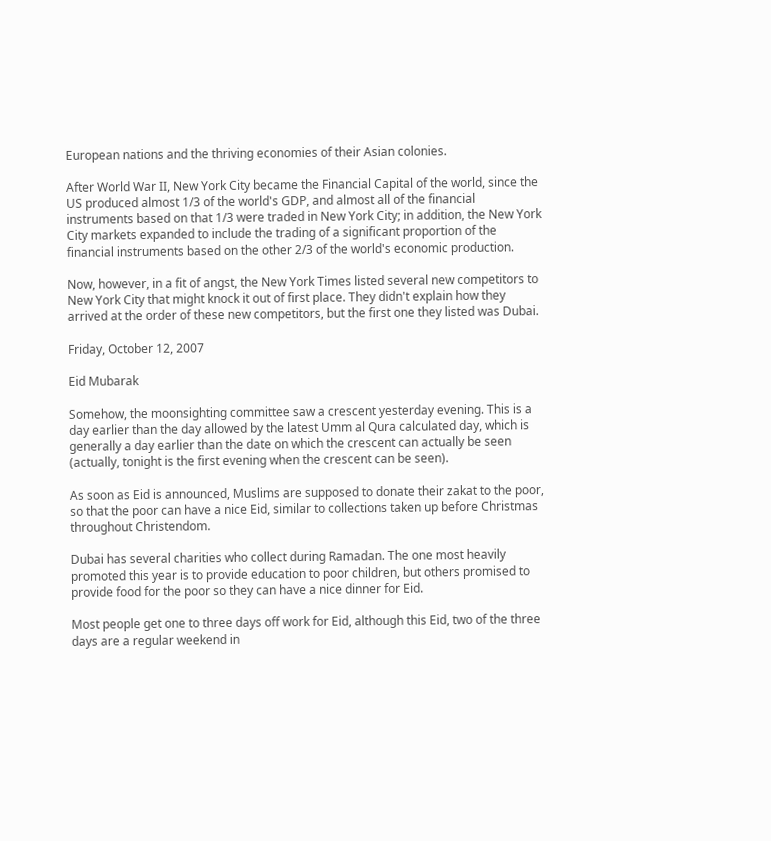European nations and the thriving economies of their Asian colonies.

After World War II, New York City became the Financial Capital of the world, since the US produced almost 1/3 of the world's GDP, and almost all of the financial instruments based on that 1/3 were traded in New York City; in addition, the New York City markets expanded to include the trading of a significant proportion of the financial instruments based on the other 2/3 of the world's economic production.

Now, however, in a fit of angst, the New York Times listed several new competitors to New York City that might knock it out of first place. They didn't explain how they arrived at the order of these new competitors, but the first one they listed was Dubai.

Friday, October 12, 2007

Eid Mubarak

Somehow, the moonsighting committee saw a crescent yesterday evening. This is a day earlier than the day allowed by the latest Umm al Qura calculated day, which is generally a day earlier than the date on which the crescent can actually be seen (actually, tonight is the first evening when the crescent can be seen).

As soon as Eid is announced, Muslims are supposed to donate their zakat to the poor, so that the poor can have a nice Eid, similar to collections taken up before Christmas throughout Christendom.

Dubai has several charities who collect during Ramadan. The one most heavily promoted this year is to provide education to poor children, but others promised to provide food for the poor so they can have a nice dinner for Eid.

Most people get one to three days off work for Eid, although this Eid, two of the three days are a regular weekend in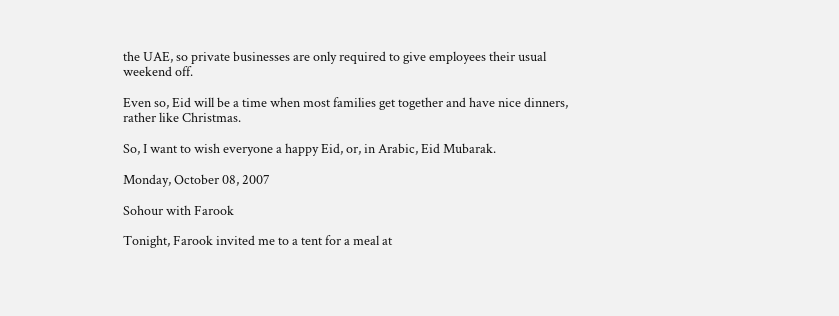the UAE, so private businesses are only required to give employees their usual weekend off.

Even so, Eid will be a time when most families get together and have nice dinners, rather like Christmas.

So, I want to wish everyone a happy Eid, or, in Arabic, Eid Mubarak.

Monday, October 08, 2007

Sohour with Farook

Tonight, Farook invited me to a tent for a meal at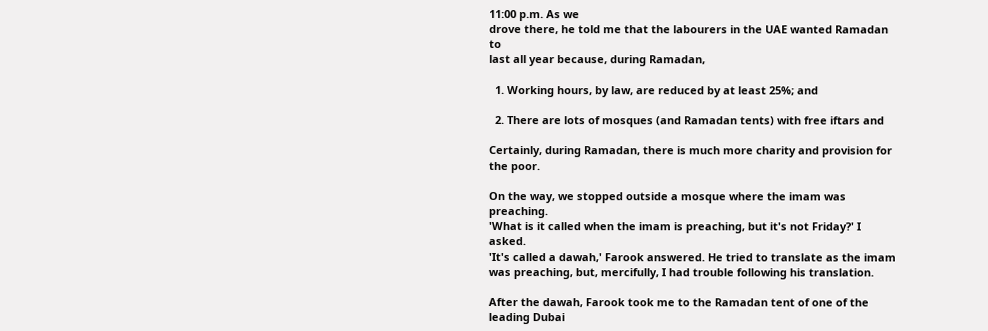11:00 p.m. As we
drove there, he told me that the labourers in the UAE wanted Ramadan to
last all year because, during Ramadan,

  1. Working hours, by law, are reduced by at least 25%; and

  2. There are lots of mosques (and Ramadan tents) with free iftars and

Certainly, during Ramadan, there is much more charity and provision for
the poor.

On the way, we stopped outside a mosque where the imam was preaching.
'What is it called when the imam is preaching, but it's not Friday?' I asked.
'It's called a dawah,' Farook answered. He tried to translate as the imam was preaching, but, mercifully, I had trouble following his translation.

After the dawah, Farook took me to the Ramadan tent of one of the leading Dubai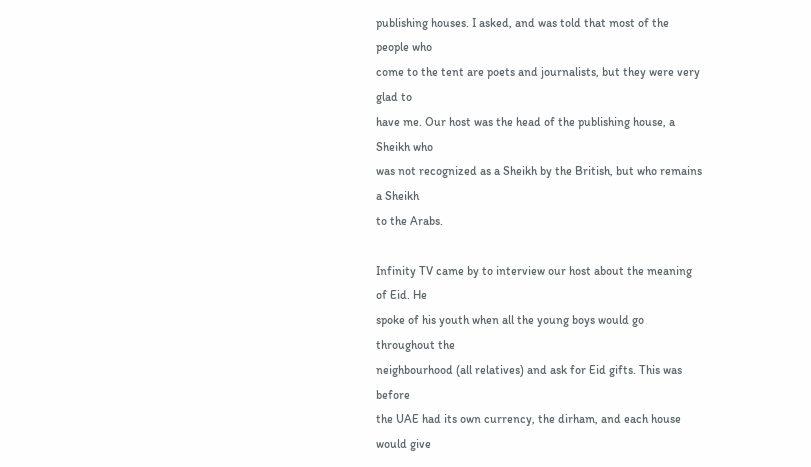publishing houses. I asked, and was told that most of the people who
come to the tent are poets and journalists, but they were very glad to
have me. Our host was the head of the publishing house, a Sheikh who
was not recognized as a Sheikh by the British, but who remains a Sheikh
to the Arabs.

Infinity TV came by to interview our host about the meaning of Eid. He
spoke of his youth when all the young boys would go throughout the
neighbourhood (all relatives) and ask for Eid gifts. This was before
the UAE had its own currency, the dirham, and each house would give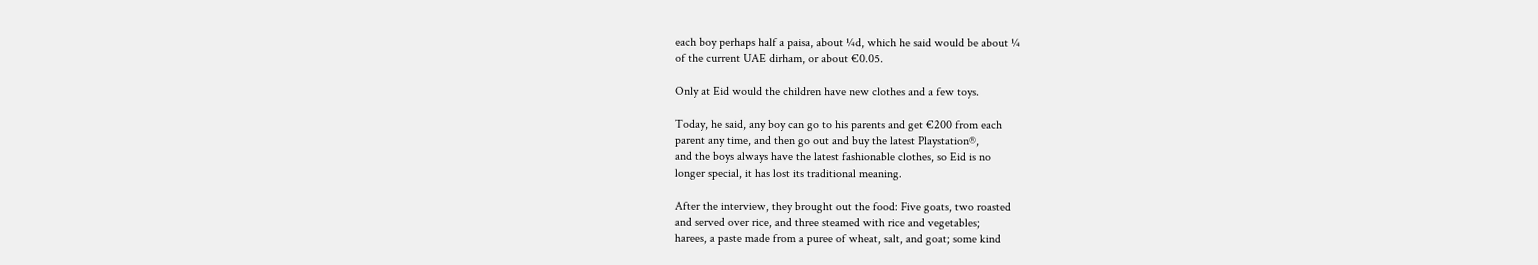each boy perhaps half a paisa, about ¼d, which he said would be about ¼
of the current UAE dirham, or about €0.05.

Only at Eid would the children have new clothes and a few toys.

Today, he said, any boy can go to his parents and get €200 from each
parent any time, and then go out and buy the latest Playstation®,
and the boys always have the latest fashionable clothes, so Eid is no
longer special, it has lost its traditional meaning.

After the interview, they brought out the food: Five goats, two roasted
and served over rice, and three steamed with rice and vegetables;
harees, a paste made from a puree of wheat, salt, and goat; some kind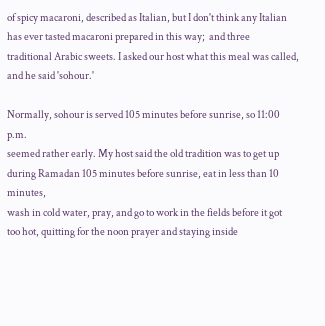of spicy macaroni, described as Italian, but I don't think any Italian
has ever tasted macaroni prepared in this way;  and three
traditional Arabic sweets. I asked our host what this meal was called,
and he said 'sohour.'

Normally, sohour is served 105 minutes before sunrise, so 11:00 p.m.
seemed rather early. My host said the old tradition was to get up
during Ramadan 105 minutes before sunrise, eat in less than 10 minutes,
wash in cold water, pray, and go to work in the fields before it got
too hot, quitting for the noon prayer and staying inside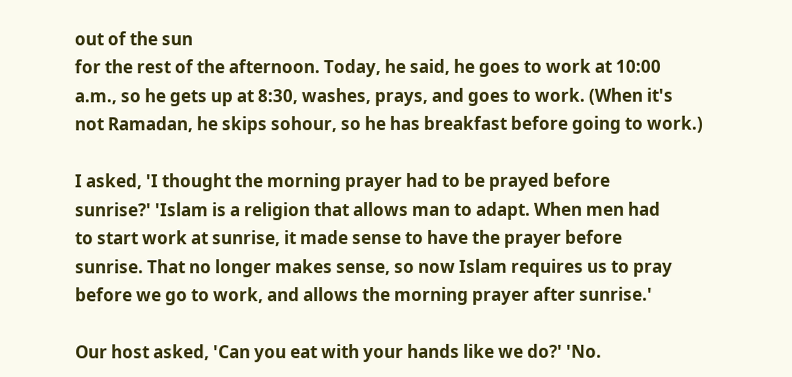out of the sun
for the rest of the afternoon. Today, he said, he goes to work at 10:00
a.m., so he gets up at 8:30, washes, prays, and goes to work. (When it's
not Ramadan, he skips sohour, so he has breakfast before going to work.)

I asked, 'I thought the morning prayer had to be prayed before
sunrise?' 'Islam is a religion that allows man to adapt. When men had
to start work at sunrise, it made sense to have the prayer before
sunrise. That no longer makes sense, so now Islam requires us to pray
before we go to work, and allows the morning prayer after sunrise.'

Our host asked, 'Can you eat with your hands like we do?' 'No.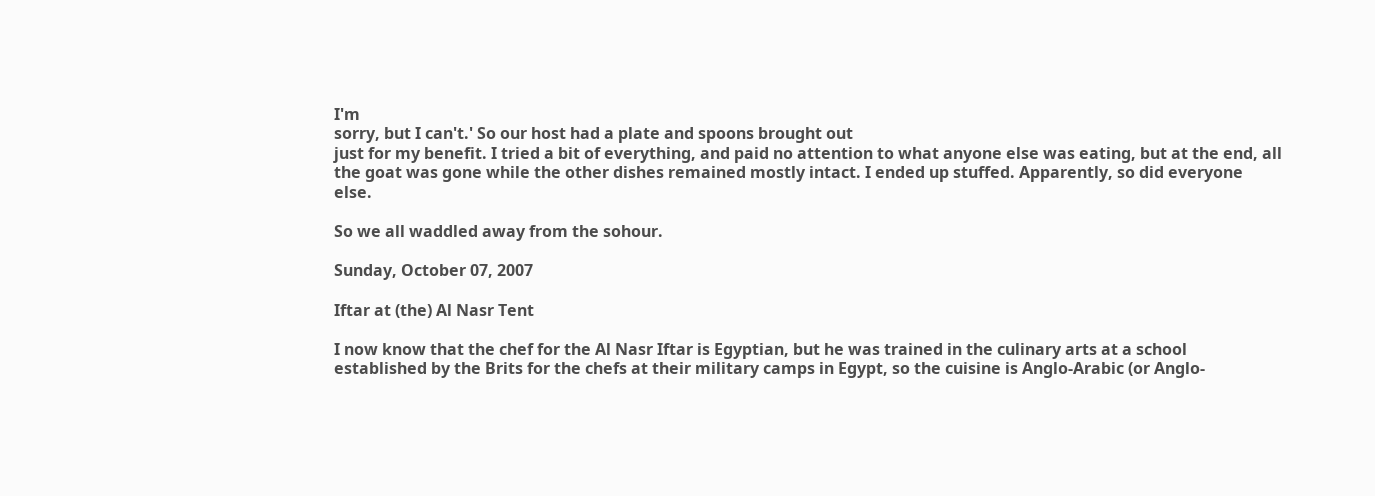I'm
sorry, but I can't.' So our host had a plate and spoons brought out
just for my benefit. I tried a bit of everything, and paid no attention to what anyone else was eating, but at the end, all the goat was gone while the other dishes remained mostly intact. I ended up stuffed. Apparently, so did everyone else.

So we all waddled away from the sohour.

Sunday, October 07, 2007

Iftar at (the) Al Nasr Tent

I now know that the chef for the Al Nasr Iftar is Egyptian, but he was trained in the culinary arts at a school established by the Brits for the chefs at their military camps in Egypt, so the cuisine is Anglo-Arabic (or Anglo-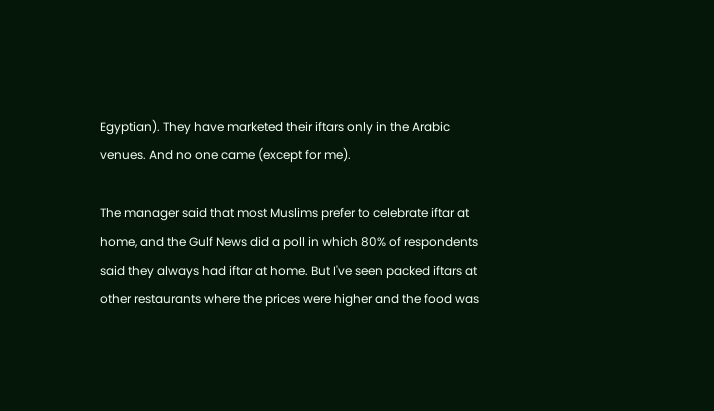Egyptian). They have marketed their iftars only in the Arabic venues. And no one came (except for me).

The manager said that most Muslims prefer to celebrate iftar at home, and the Gulf News did a poll in which 80% of respondents said they always had iftar at home. But I've seen packed iftars at other restaurants where the prices were higher and the food was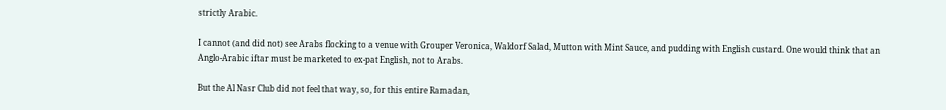strictly Arabic.

I cannot (and did not) see Arabs flocking to a venue with Grouper Veronica, Waldorf Salad, Mutton with Mint Sauce, and pudding with English custard. One would think that an Anglo-Arabic iftar must be marketed to ex-pat English, not to Arabs.

But the Al Nasr Club did not feel that way, so, for this entire Ramadan,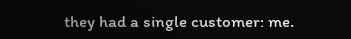they had a single customer: me.